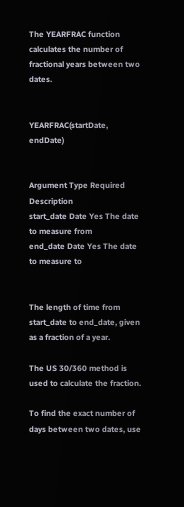The YEARFRAC function calculates the number of fractional years between two dates.


YEARFRAC(startDate, endDate)


Argument Type Required Description
start_date Date Yes The date to measure from
end_date Date Yes The date to measure to


The length of time from start_date to end_date, given as a fraction of a year.

The US 30/360 method is used to calculate the fraction.

To find the exact number of days between two dates, use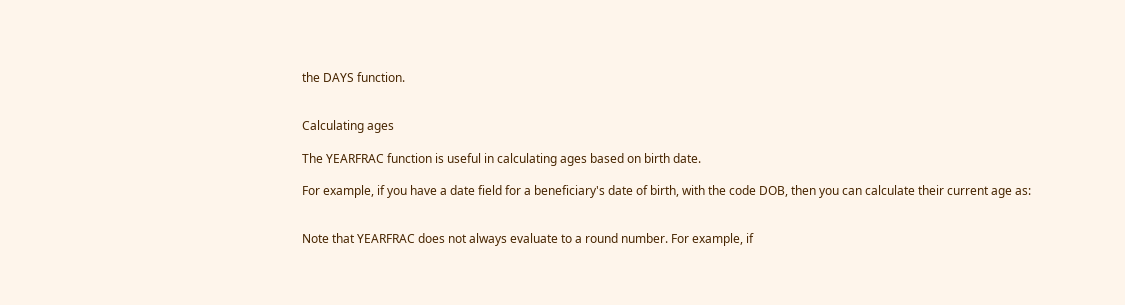the DAYS function.


Calculating ages

The YEARFRAC function is useful in calculating ages based on birth date.

For example, if you have a date field for a beneficiary's date of birth, with the code DOB, then you can calculate their current age as:


Note that YEARFRAC does not always evaluate to a round number. For example, if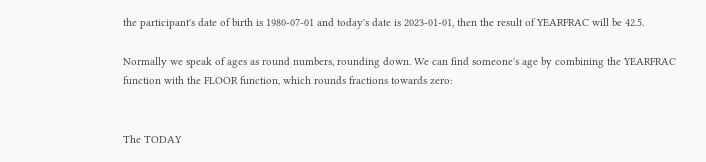the participant's date of birth is 1980-07-01 and today's date is 2023-01-01, then the result of YEARFRAC will be 42.5.

Normally we speak of ages as round numbers, rounding down. We can find someone's age by combining the YEARFRAC function with the FLOOR function, which rounds fractions towards zero:


The TODAY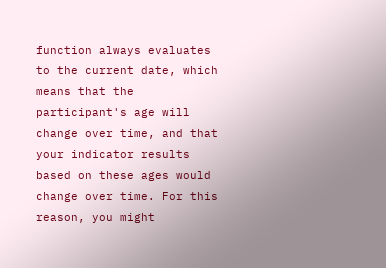function always evaluates to the current date, which means that the participant's age will change over time, and that your indicator results based on these ages would change over time. For this reason, you might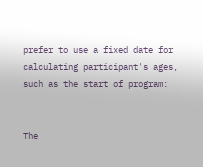prefer to use a fixed date for calculating participant's ages, such as the start of program:


The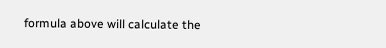formula above will calculate the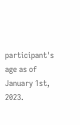participant's age as of January 1st, 2023.